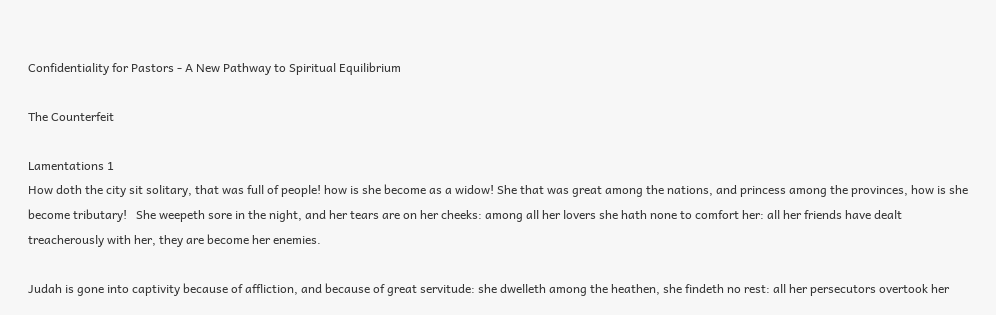Confidentiality for Pastors - A New Pathway to Spiritual Equilibrium

The Counterfeit

Lamentations 1
How doth the city sit solitary, that was full of people! how is she become as a widow! She that was great among the nations, and princess among the provinces, how is she become tributary!   She weepeth sore in the night, and her tears are on her cheeks: among all her lovers she hath none to comfort her: all her friends have dealt treacherously with her, they are become her enemies.

Judah is gone into captivity because of affliction, and because of great servitude: she dwelleth among the heathen, she findeth no rest: all her persecutors overtook her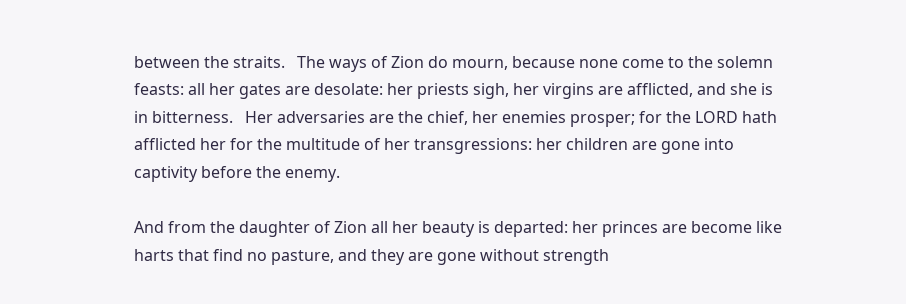between the straits.   The ways of Zion do mourn, because none come to the solemn feasts: all her gates are desolate: her priests sigh, her virgins are afflicted, and she is in bitterness.   Her adversaries are the chief, her enemies prosper; for the LORD hath afflicted her for the multitude of her transgressions: her children are gone into captivity before the enemy.

And from the daughter of Zion all her beauty is departed: her princes are become like harts that find no pasture, and they are gone without strength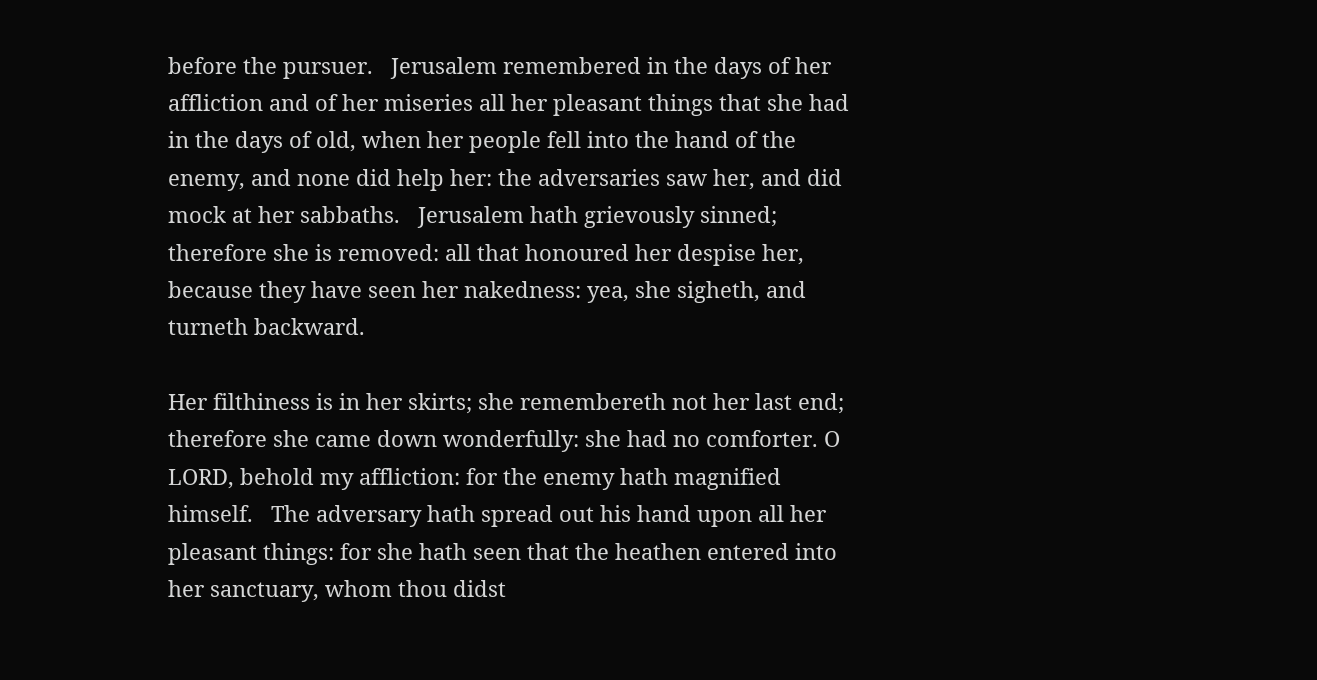before the pursuer.   Jerusalem remembered in the days of her affliction and of her miseries all her pleasant things that she had in the days of old, when her people fell into the hand of the enemy, and none did help her: the adversaries saw her, and did mock at her sabbaths.   Jerusalem hath grievously sinned; therefore she is removed: all that honoured her despise her, because they have seen her nakedness: yea, she sigheth, and turneth backward.

Her filthiness is in her skirts; she remembereth not her last end; therefore she came down wonderfully: she had no comforter. O LORD, behold my affliction: for the enemy hath magnified himself.   The adversary hath spread out his hand upon all her pleasant things: for she hath seen that the heathen entered into her sanctuary, whom thou didst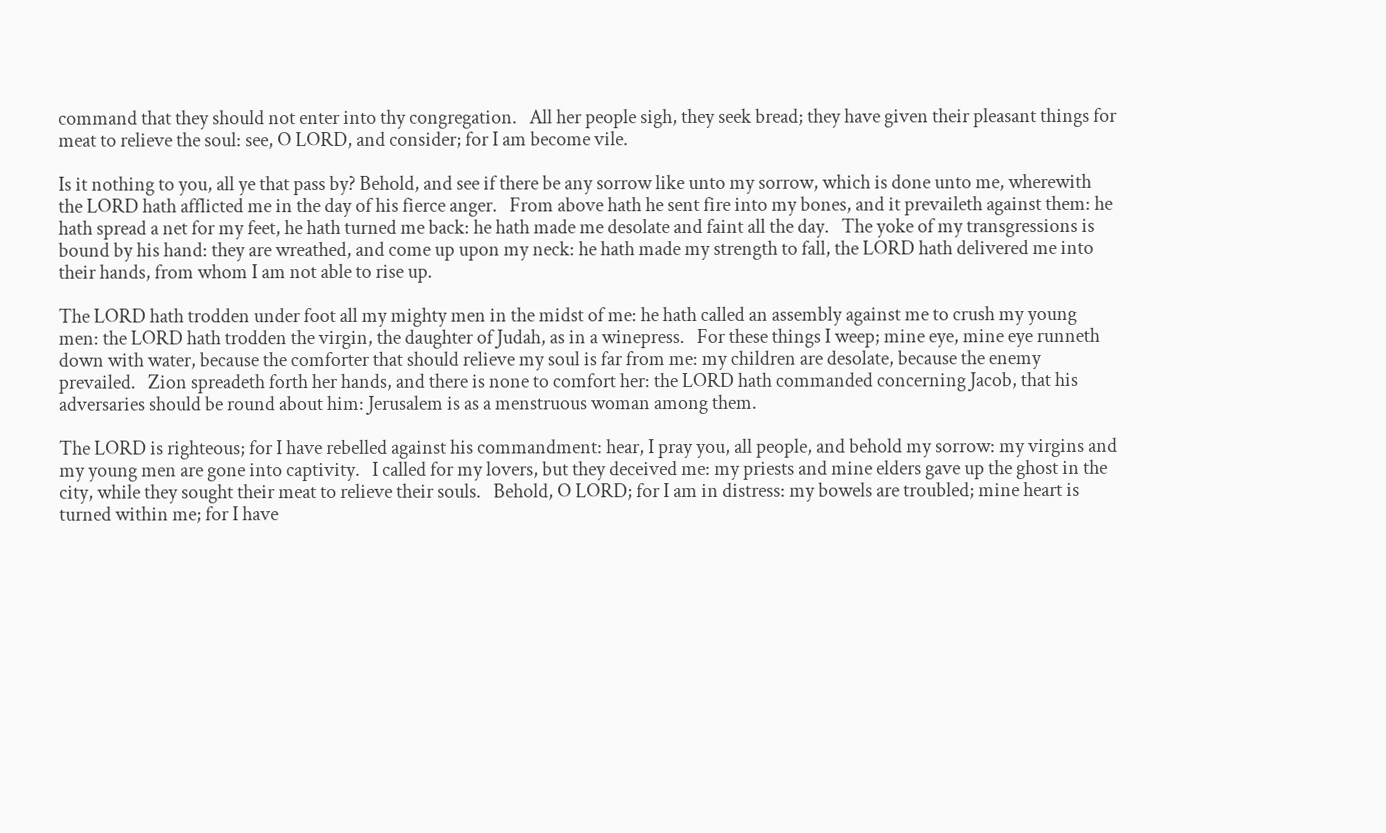command that they should not enter into thy congregation.   All her people sigh, they seek bread; they have given their pleasant things for meat to relieve the soul: see, O LORD, and consider; for I am become vile.

Is it nothing to you, all ye that pass by? Behold, and see if there be any sorrow like unto my sorrow, which is done unto me, wherewith the LORD hath afflicted me in the day of his fierce anger.   From above hath he sent fire into my bones, and it prevaileth against them: he hath spread a net for my feet, he hath turned me back: he hath made me desolate and faint all the day.   The yoke of my transgressions is bound by his hand: they are wreathed, and come up upon my neck: he hath made my strength to fall, the LORD hath delivered me into their hands, from whom I am not able to rise up.

The LORD hath trodden under foot all my mighty men in the midst of me: he hath called an assembly against me to crush my young men: the LORD hath trodden the virgin, the daughter of Judah, as in a winepress.   For these things I weep; mine eye, mine eye runneth down with water, because the comforter that should relieve my soul is far from me: my children are desolate, because the enemy prevailed.   Zion spreadeth forth her hands, and there is none to comfort her: the LORD hath commanded concerning Jacob, that his adversaries should be round about him: Jerusalem is as a menstruous woman among them.

The LORD is righteous; for I have rebelled against his commandment: hear, I pray you, all people, and behold my sorrow: my virgins and my young men are gone into captivity.   I called for my lovers, but they deceived me: my priests and mine elders gave up the ghost in the city, while they sought their meat to relieve their souls.   Behold, O LORD; for I am in distress: my bowels are troubled; mine heart is turned within me; for I have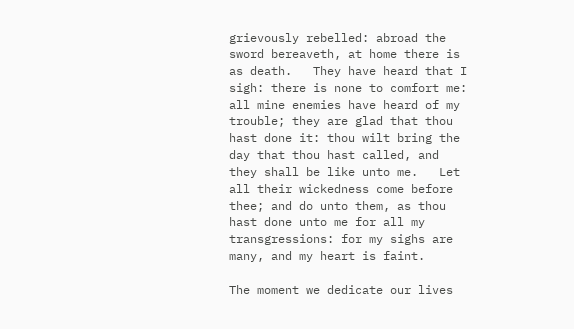grievously rebelled: abroad the sword bereaveth, at home there is as death.   They have heard that I sigh: there is none to comfort me: all mine enemies have heard of my trouble; they are glad that thou hast done it: thou wilt bring the day that thou hast called, and they shall be like unto me.   Let all their wickedness come before thee; and do unto them, as thou hast done unto me for all my transgressions: for my sighs are many, and my heart is faint.

The moment we dedicate our lives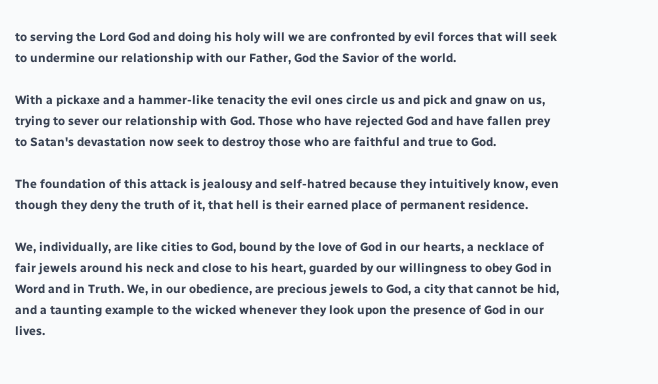to serving the Lord God and doing his holy will we are confronted by evil forces that will seek to undermine our relationship with our Father, God the Savior of the world.

With a pickaxe and a hammer-like tenacity the evil ones circle us and pick and gnaw on us, trying to sever our relationship with God. Those who have rejected God and have fallen prey to Satan's devastation now seek to destroy those who are faithful and true to God.

The foundation of this attack is jealousy and self-hatred because they intuitively know, even though they deny the truth of it, that hell is their earned place of permanent residence.

We, individually, are like cities to God, bound by the love of God in our hearts, a necklace of fair jewels around his neck and close to his heart, guarded by our willingness to obey God in Word and in Truth. We, in our obedience, are precious jewels to God, a city that cannot be hid, and a taunting example to the wicked whenever they look upon the presence of God in our lives.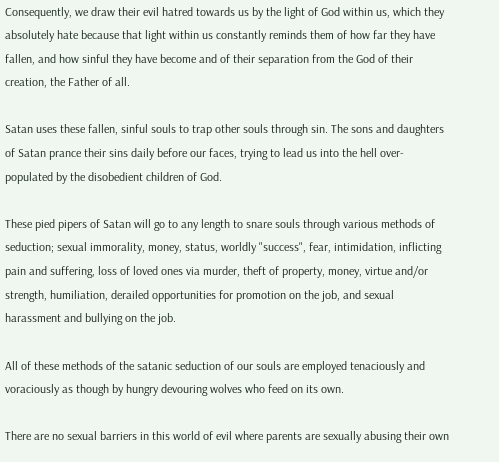Consequently, we draw their evil hatred towards us by the light of God within us, which they absolutely hate because that light within us constantly reminds them of how far they have fallen, and how sinful they have become and of their separation from the God of their creation, the Father of all.

Satan uses these fallen, sinful souls to trap other souls through sin. The sons and daughters of Satan prance their sins daily before our faces, trying to lead us into the hell over-populated by the disobedient children of God.

These pied pipers of Satan will go to any length to snare souls through various methods of seduction; sexual immorality, money, status, worldly "success", fear, intimidation, inflicting pain and suffering, loss of loved ones via murder, theft of property, money, virtue and/or strength, humiliation, derailed opportunities for promotion on the job, and sexual harassment and bullying on the job.

All of these methods of the satanic seduction of our souls are employed tenaciously and voraciously as though by hungry devouring wolves who feed on its own.

There are no sexual barriers in this world of evil where parents are sexually abusing their own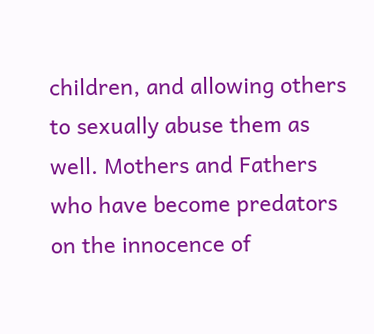children, and allowing others to sexually abuse them as well. Mothers and Fathers who have become predators on the innocence of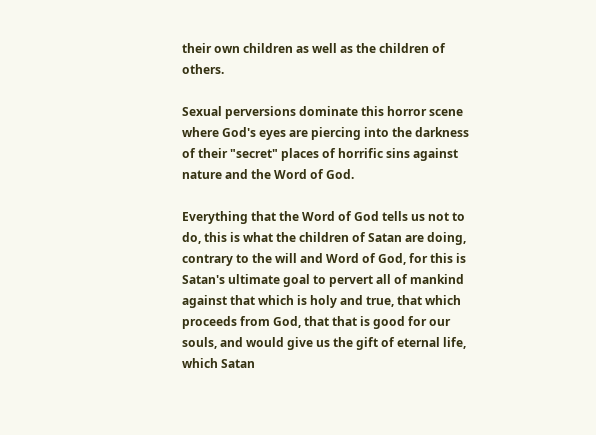their own children as well as the children of others.

Sexual perversions dominate this horror scene where God's eyes are piercing into the darkness of their "secret" places of horrific sins against nature and the Word of God.

Everything that the Word of God tells us not to do, this is what the children of Satan are doing, contrary to the will and Word of God, for this is Satan's ultimate goal to pervert all of mankind against that which is holy and true, that which proceeds from God, that that is good for our souls, and would give us the gift of eternal life, which Satan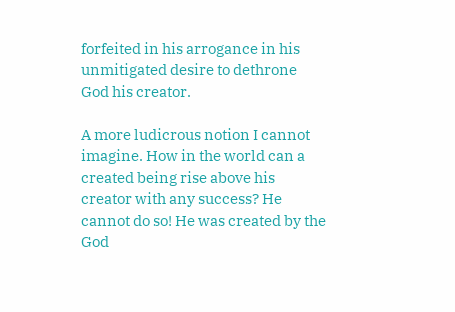forfeited in his arrogance in his unmitigated desire to dethrone God his creator.

A more ludicrous notion I cannot imagine. How in the world can a created being rise above his creator with any success? He cannot do so! He was created by the God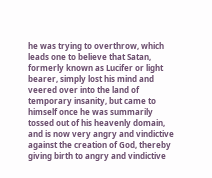he was trying to overthrow, which leads one to believe that Satan, formerly known as Lucifer or light bearer, simply lost his mind and veered over into the land of temporary insanity, but came to himself once he was summarily tossed out of his heavenly domain, and is now very angry and vindictive against the creation of God, thereby giving birth to angry and vindictive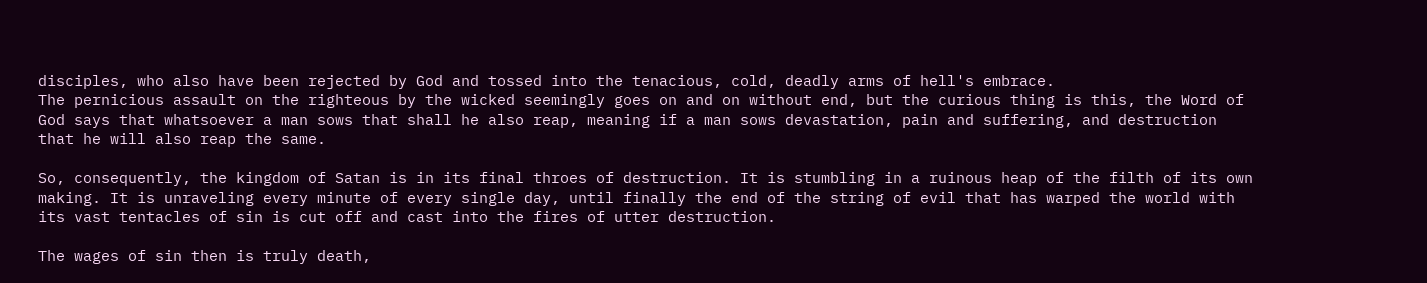disciples, who also have been rejected by God and tossed into the tenacious, cold, deadly arms of hell's embrace.
The pernicious assault on the righteous by the wicked seemingly goes on and on without end, but the curious thing is this, the Word of God says that whatsoever a man sows that shall he also reap, meaning if a man sows devastation, pain and suffering, and destruction that he will also reap the same.

So, consequently, the kingdom of Satan is in its final throes of destruction. It is stumbling in a ruinous heap of the filth of its own making. It is unraveling every minute of every single day, until finally the end of the string of evil that has warped the world with its vast tentacles of sin is cut off and cast into the fires of utter destruction.

The wages of sin then is truly death,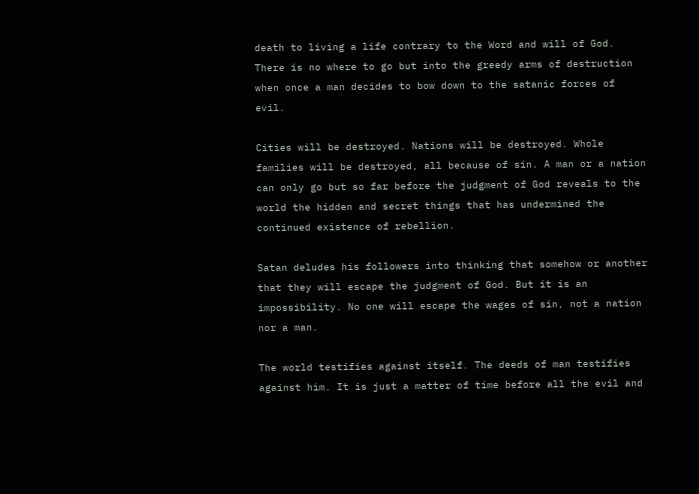death to living a life contrary to the Word and will of God. There is no where to go but into the greedy arms of destruction when once a man decides to bow down to the satanic forces of evil.

Cities will be destroyed. Nations will be destroyed. Whole families will be destroyed, all because of sin. A man or a nation can only go but so far before the judgment of God reveals to the world the hidden and secret things that has undermined the continued existence of rebellion.

Satan deludes his followers into thinking that somehow or another that they will escape the judgment of God. But it is an impossibility. No one will escape the wages of sin, not a nation nor a man.

The world testifies against itself. The deeds of man testifies against him. It is just a matter of time before all the evil and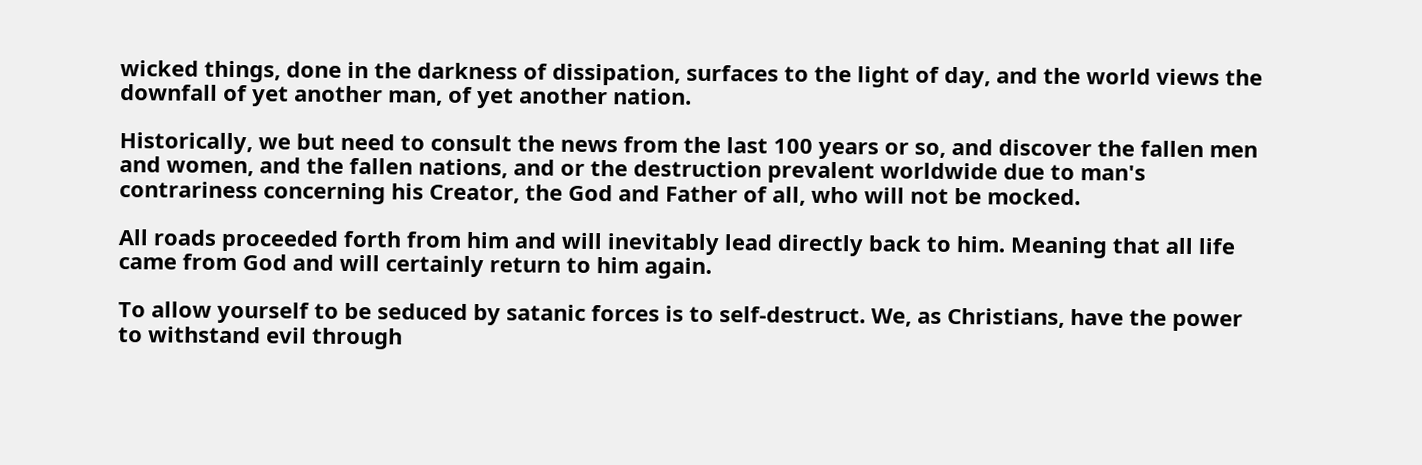wicked things, done in the darkness of dissipation, surfaces to the light of day, and the world views the downfall of yet another man, of yet another nation.

Historically, we but need to consult the news from the last 100 years or so, and discover the fallen men and women, and the fallen nations, and or the destruction prevalent worldwide due to man's contrariness concerning his Creator, the God and Father of all, who will not be mocked.

All roads proceeded forth from him and will inevitably lead directly back to him. Meaning that all life came from God and will certainly return to him again.

To allow yourself to be seduced by satanic forces is to self-destruct. We, as Christians, have the power to withstand evil through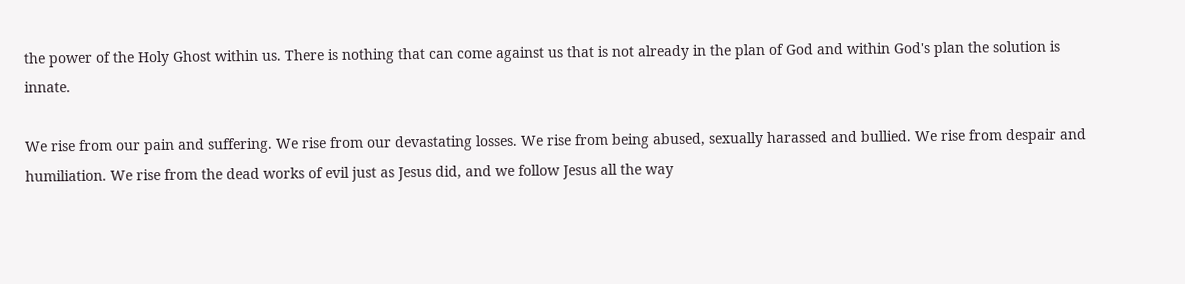the power of the Holy Ghost within us. There is nothing that can come against us that is not already in the plan of God and within God's plan the solution is innate.

We rise from our pain and suffering. We rise from our devastating losses. We rise from being abused, sexually harassed and bullied. We rise from despair and humiliation. We rise from the dead works of evil just as Jesus did, and we follow Jesus all the way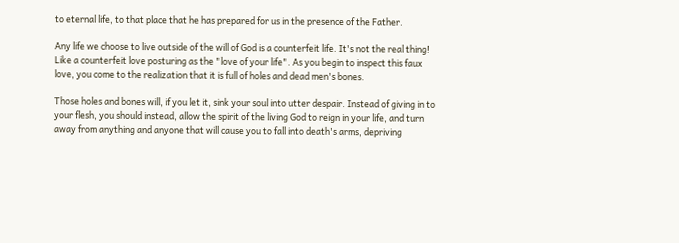to eternal life, to that place that he has prepared for us in the presence of the Father.

Any life we choose to live outside of the will of God is a counterfeit life. It's not the real thing! Like a counterfeit love posturing as the "love of your life". As you begin to inspect this faux love, you come to the realization that it is full of holes and dead men's bones.

Those holes and bones will, if you let it, sink your soul into utter despair. Instead of giving in to your flesh, you should instead, allow the spirit of the living God to reign in your life, and turn away from anything and anyone that will cause you to fall into death's arms, depriving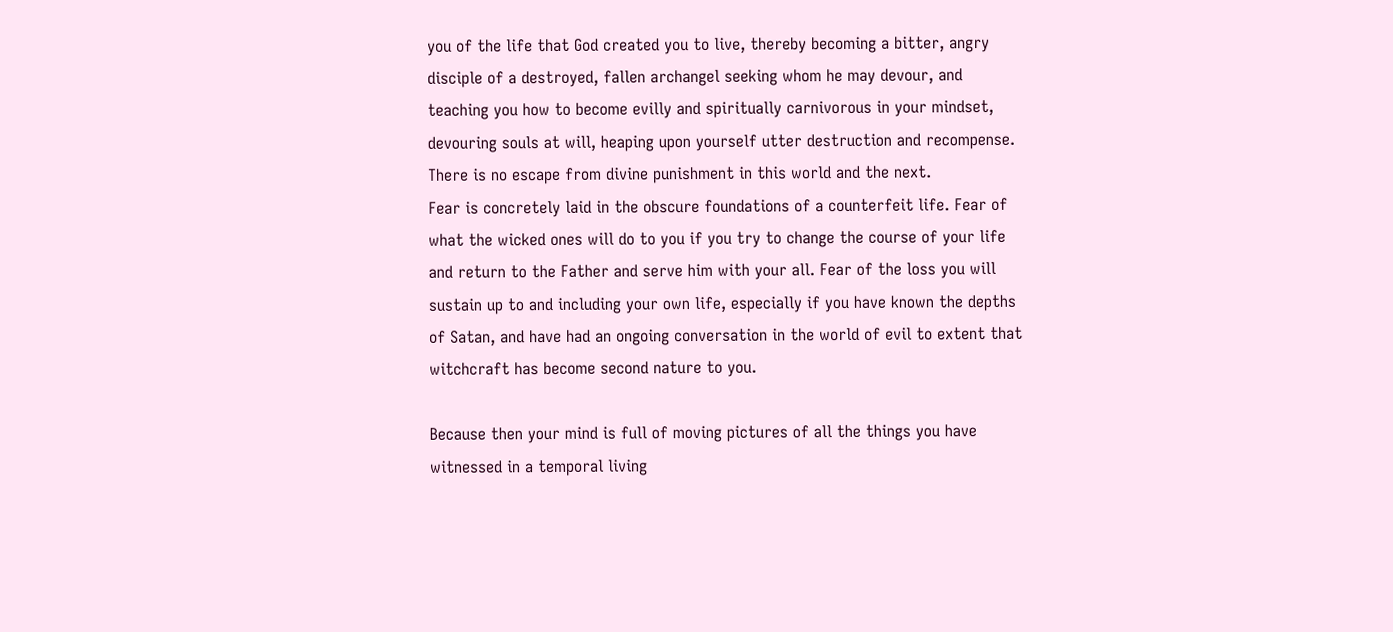you of the life that God created you to live, thereby becoming a bitter, angry disciple of a destroyed, fallen archangel seeking whom he may devour, and teaching you how to become evilly and spiritually carnivorous in your mindset, devouring souls at will, heaping upon yourself utter destruction and recompense. There is no escape from divine punishment in this world and the next.
Fear is concretely laid in the obscure foundations of a counterfeit life. Fear of what the wicked ones will do to you if you try to change the course of your life and return to the Father and serve him with your all. Fear of the loss you will sustain up to and including your own life, especially if you have known the depths of Satan, and have had an ongoing conversation in the world of evil to extent that witchcraft has become second nature to you.

Because then your mind is full of moving pictures of all the things you have witnessed in a temporal living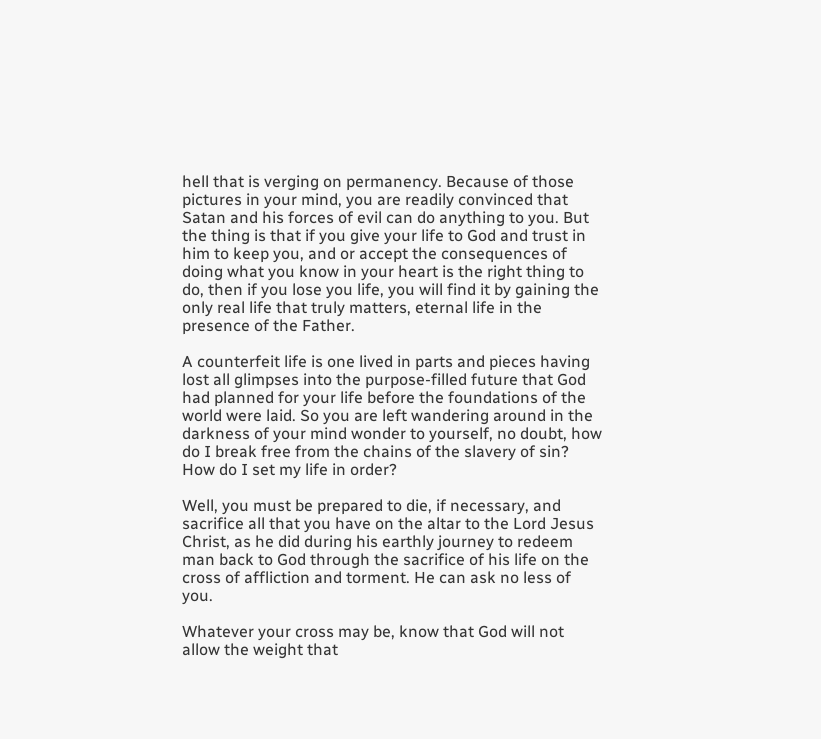hell that is verging on permanency. Because of those pictures in your mind, you are readily convinced that Satan and his forces of evil can do anything to you. But the thing is that if you give your life to God and trust in him to keep you, and or accept the consequences of doing what you know in your heart is the right thing to do, then if you lose you life, you will find it by gaining the only real life that truly matters, eternal life in the presence of the Father.

A counterfeit life is one lived in parts and pieces having lost all glimpses into the purpose-filled future that God had planned for your life before the foundations of the world were laid. So you are left wandering around in the darkness of your mind wonder to yourself, no doubt, how do I break free from the chains of the slavery of sin? How do I set my life in order?

Well, you must be prepared to die, if necessary, and sacrifice all that you have on the altar to the Lord Jesus Christ, as he did during his earthly journey to redeem man back to God through the sacrifice of his life on the cross of affliction and torment. He can ask no less of you.

Whatever your cross may be, know that God will not allow the weight that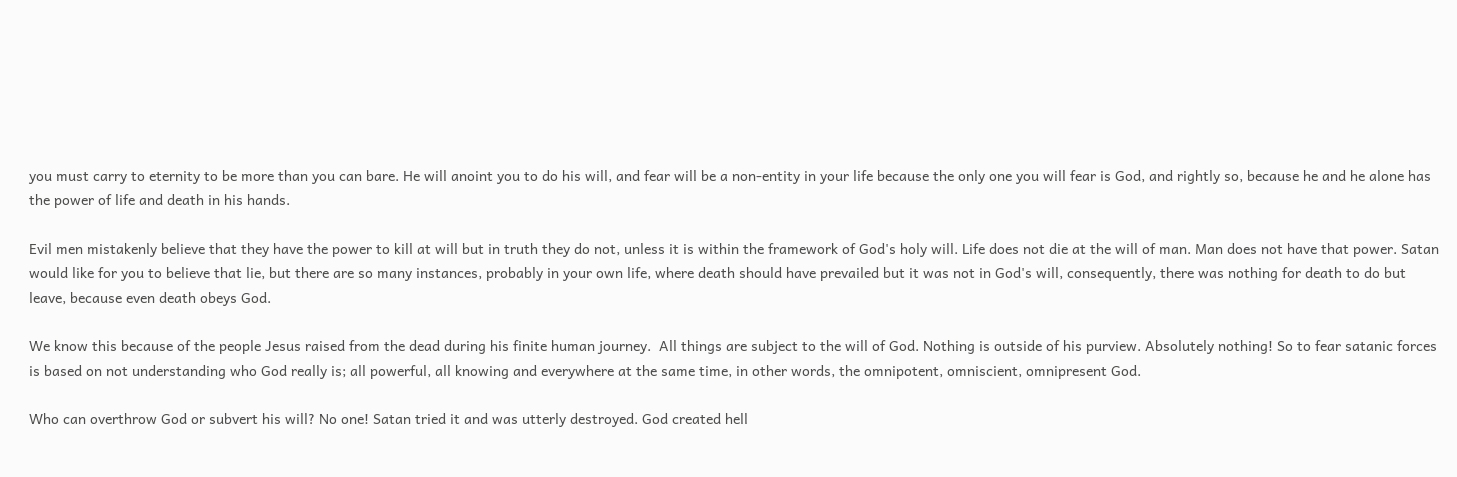you must carry to eternity to be more than you can bare. He will anoint you to do his will, and fear will be a non-entity in your life because the only one you will fear is God, and rightly so, because he and he alone has the power of life and death in his hands.

Evil men mistakenly believe that they have the power to kill at will but in truth they do not, unless it is within the framework of God's holy will. Life does not die at the will of man. Man does not have that power. Satan would like for you to believe that lie, but there are so many instances, probably in your own life, where death should have prevailed but it was not in God's will, consequently, there was nothing for death to do but leave, because even death obeys God.

We know this because of the people Jesus raised from the dead during his finite human journey.  All things are subject to the will of God. Nothing is outside of his purview. Absolutely nothing! So to fear satanic forces is based on not understanding who God really is; all powerful, all knowing and everywhere at the same time, in other words, the omnipotent, omniscient, omnipresent God.

Who can overthrow God or subvert his will? No one! Satan tried it and was utterly destroyed. God created hell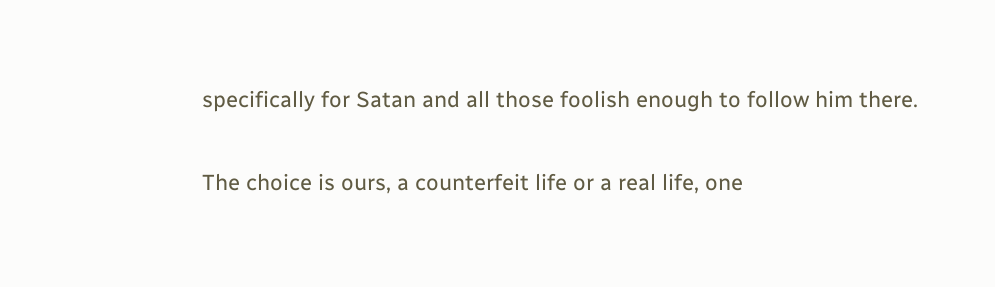specifically for Satan and all those foolish enough to follow him there.

The choice is ours, a counterfeit life or a real life, one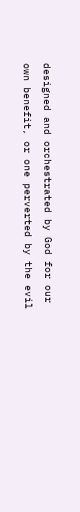designed and orchestrated by God for our own benefit, or one perverted by the evil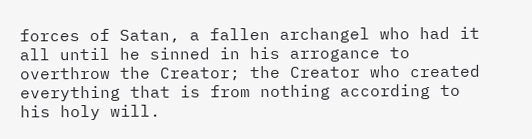forces of Satan, a fallen archangel who had it all until he sinned in his arrogance to overthrow the Creator; the Creator who created everything that is from nothing according to his holy will.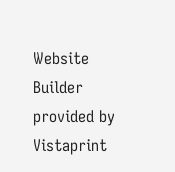Website Builder provided by  Vistaprint